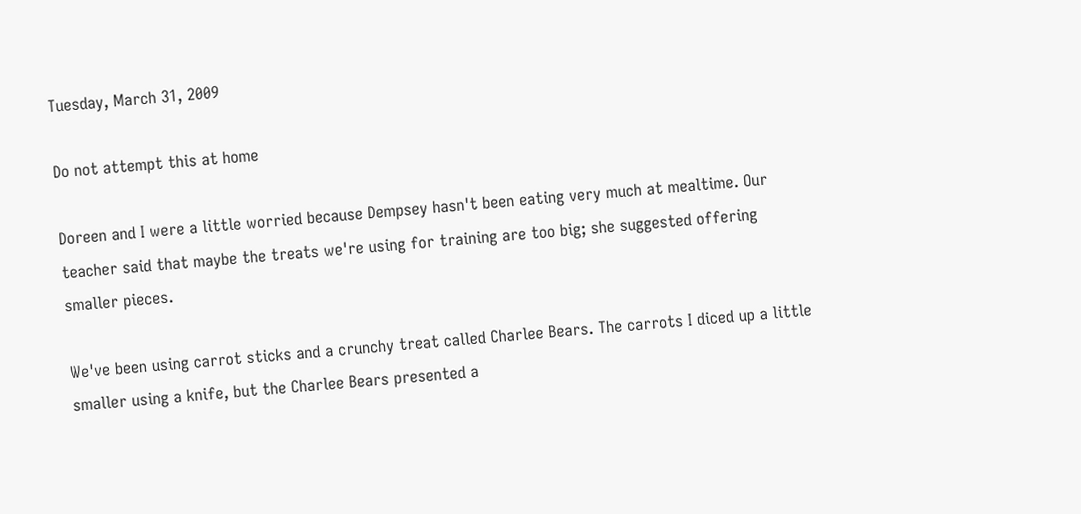Tuesday, March 31, 2009

Do not attempt this at home

Doreen and I were a little worried because Dempsey hasn't been eating very much at mealtime. Our teacher said that maybe the treats we're using for training are too big; she suggested offering smaller pieces.

We've been using carrot sticks and a crunchy treat called Charlee Bears. The carrots I diced up a little smaller using a knife, but the Charlee Bears presented a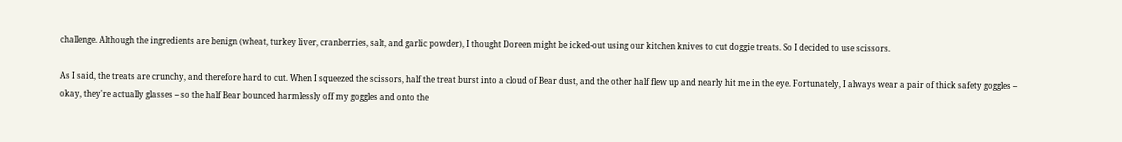challenge. Although the ingredients are benign (wheat, turkey liver, cranberries, salt, and garlic powder), I thought Doreen might be icked-out using our kitchen knives to cut doggie treats. So I decided to use scissors.

As I said, the treats are crunchy, and therefore hard to cut. When I squeezed the scissors, half the treat burst into a cloud of Bear dust, and the other half flew up and nearly hit me in the eye. Fortunately, I always wear a pair of thick safety goggles -- okay, they're actually glasses -- so the half Bear bounced harmlessly off my goggles and onto the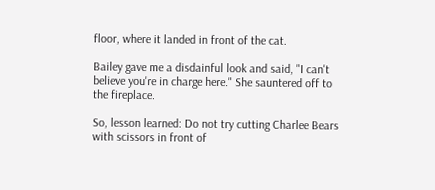floor, where it landed in front of the cat.

Bailey gave me a disdainful look and said, "I can't believe you're in charge here." She sauntered off to the fireplace.

So, lesson learned: Do not try cutting Charlee Bears with scissors in front of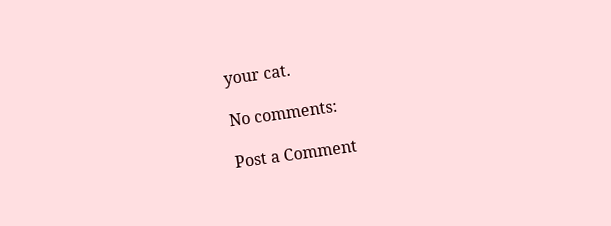your cat.

No comments:

Post a Comment